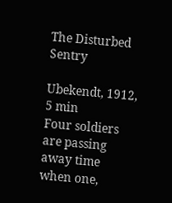The Disturbed Sentry

Ubekendt, 1912, 5 min
Four soldiers are passing away time when one,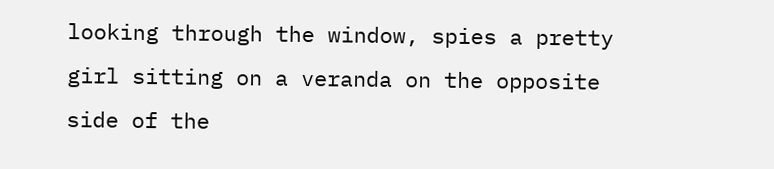looking through the window, spies a pretty girl sitting on a veranda on the opposite side of the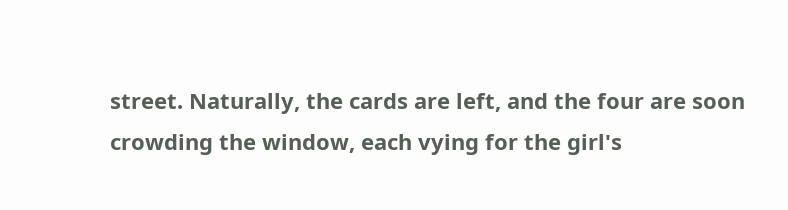street. Naturally, the cards are left, and the four are soon crowding the window, each vying for the girl's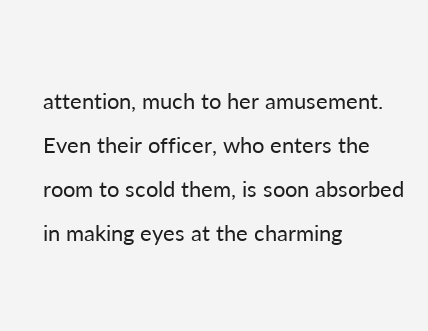attention, much to her amusement. Even their officer, who enters the room to scold them, is soon absorbed in making eyes at the charming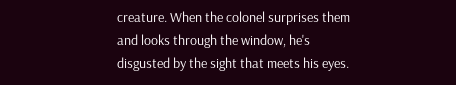creature. When the colonel surprises them and looks through the window, he's disgusted by the sight that meets his eyes.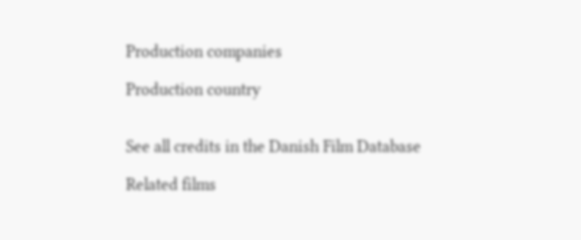Production companies

Production country


See all credits in the Danish Film Database

Related films